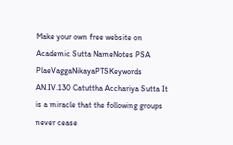Make your own free website on
Academic Sutta NameNotes PSA PlaeVaggaNikayaPTSKeywords
AN.IV.130 Catuttha Acchariya Sutta It is a miracle that the following groups never cease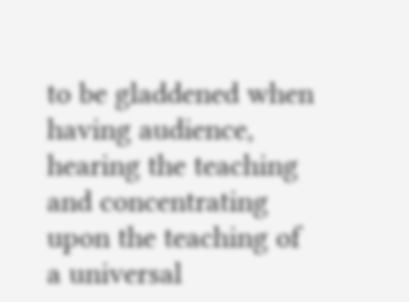to be gladdened when having audience, hearing the teaching and concentrating upon the teaching of a universal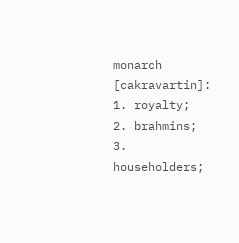monarch [cakravartin]:
1. royalty;
2. brahmins;
3. householders;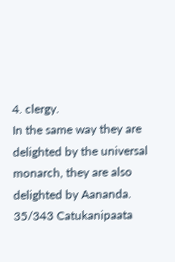4. clergy.
In the same way they are delighted by the universal monarch, they are also delighted by Aananda.
35/343 Catukanipaata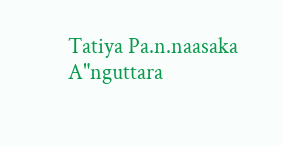Tatiya Pa.n.naasaka A"nguttara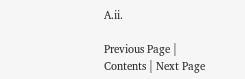A.ii.

Previous Page | Contents | Next Page